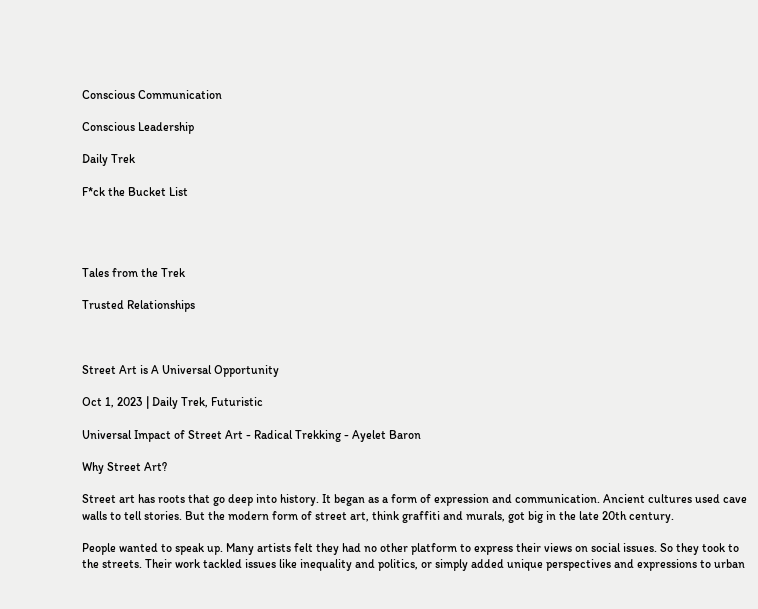Conscious Communication

Conscious Leadership

Daily Trek

F*ck the Bucket List




Tales from the Trek

Trusted Relationships



Street Art is A Universal Opportunity

Oct 1, 2023 | Daily Trek, Futuristic

Universal Impact of Street Art - Radical Trekking - Ayelet Baron

Why Street Art?

Street art has roots that go deep into history. It began as a form of expression and communication. Ancient cultures used cave walls to tell stories. But the modern form of street art, think graffiti and murals, got big in the late 20th century.

People wanted to speak up. Many artists felt they had no other platform to express their views on social issues. So they took to the streets. Their work tackled issues like inequality and politics, or simply added unique perspectives and expressions to urban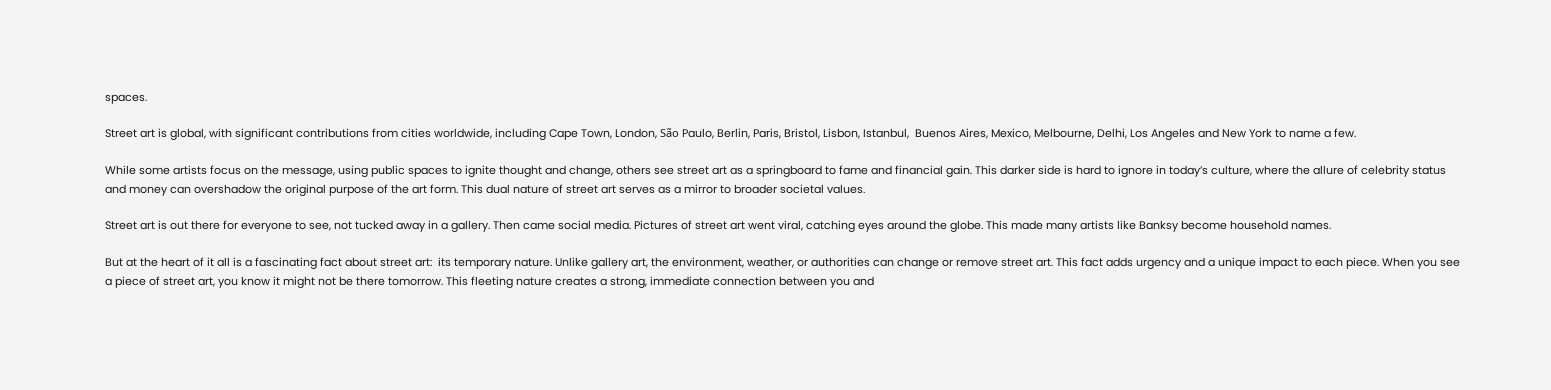spaces.

Street art is global, with significant contributions from cities worldwide, including Cape Town, London, São Paulo, Berlin, Paris, Bristol, Lisbon, Istanbul,  Buenos Aires, Mexico, Melbourne, Delhi, Los Angeles and New York to name a few.

While some artists focus on the message, using public spaces to ignite thought and change, others see street art as a springboard to fame and financial gain. This darker side is hard to ignore in today’s culture, where the allure of celebrity status and money can overshadow the original purpose of the art form. This dual nature of street art serves as a mirror to broader societal values.

Street art is out there for everyone to see, not tucked away in a gallery. Then came social media. Pictures of street art went viral, catching eyes around the globe. This made many artists like Banksy become household names.

But at the heart of it all is a fascinating fact about street art:  its temporary nature. Unlike gallery art, the environment, weather, or authorities can change or remove street art. This fact adds urgency and a unique impact to each piece. When you see a piece of street art, you know it might not be there tomorrow. This fleeting nature creates a strong, immediate connection between you and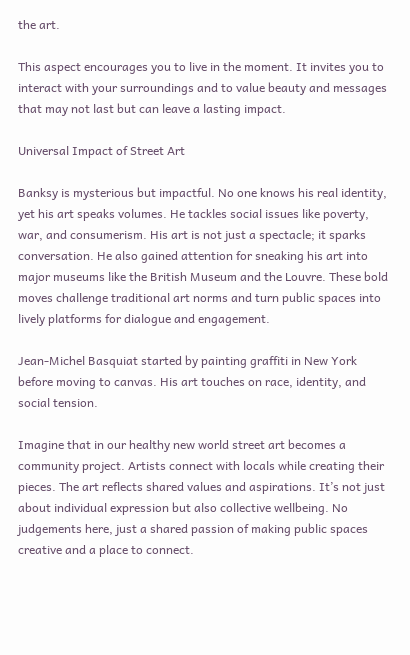the art.

This aspect encourages you to live in the moment. It invites you to interact with your surroundings and to value beauty and messages that may not last but can leave a lasting impact.

Universal Impact of Street Art

Banksy is mysterious but impactful. No one knows his real identity, yet his art speaks volumes. He tackles social issues like poverty, war, and consumerism. His art is not just a spectacle; it sparks conversation. He also gained attention for sneaking his art into major museums like the British Museum and the Louvre. These bold moves challenge traditional art norms and turn public spaces into lively platforms for dialogue and engagement.

Jean-Michel Basquiat started by painting graffiti in New York before moving to canvas. His art touches on race, identity, and social tension.

Imagine that in our healthy new world street art becomes a community project. Artists connect with locals while creating their pieces. The art reflects shared values and aspirations. It’s not just about individual expression but also collective wellbeing. No judgements here, just a shared passion of making public spaces creative and a place to connect.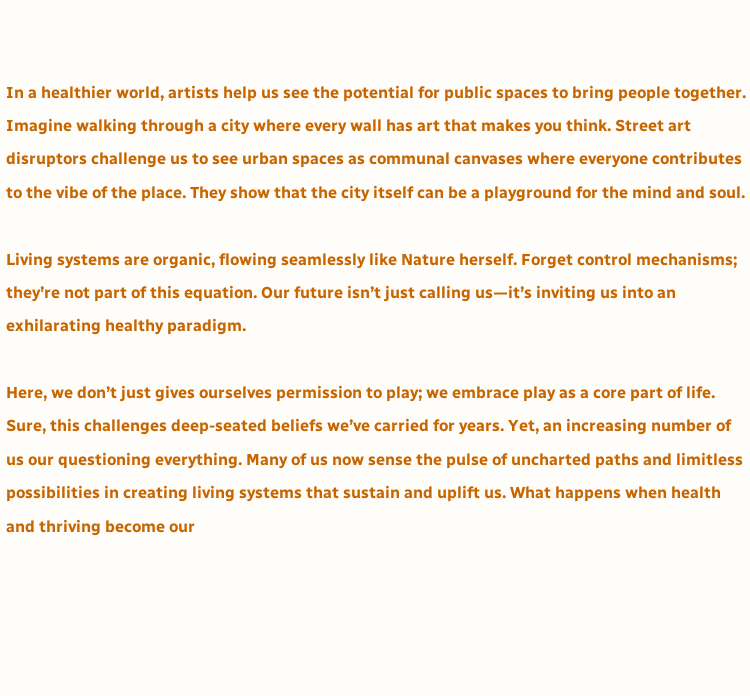In a healthier world, artists help us see the potential for public spaces to bring people together. Imagine walking through a city where every wall has art that makes you think. Street art disruptors challenge us to see urban spaces as communal canvases where everyone contributes to the vibe of the place. They show that the city itself can be a playground for the mind and soul.

Living systems are organic, flowing seamlessly like Nature herself. Forget control mechanisms; they’re not part of this equation. Our future isn’t just calling us—it’s inviting us into an exhilarating healthy paradigm.

Here, we don’t just gives ourselves permission to play; we embrace play as a core part of life. Sure, this challenges deep-seated beliefs we’ve carried for years. Yet, an increasing number of us our questioning everything. Many of us now sense the pulse of uncharted paths and limitless possibilities in creating living systems that sustain and uplift us. What happens when health and thriving become our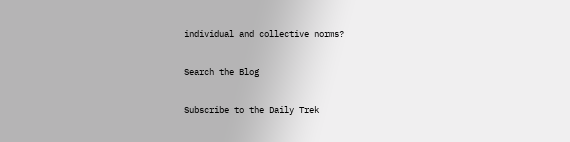individual and collective norms?

Search the Blog

Subscribe to the Daily Trek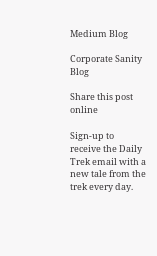Medium Blog

Corporate Sanity Blog

Share this post online

Sign-up to receive the Daily Trek email with a new tale from the trek every day.